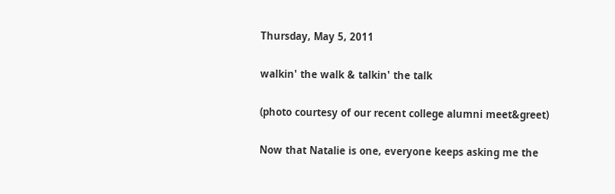Thursday, May 5, 2011

walkin' the walk & talkin' the talk

(photo courtesy of our recent college alumni meet&greet)

Now that Natalie is one, everyone keeps asking me the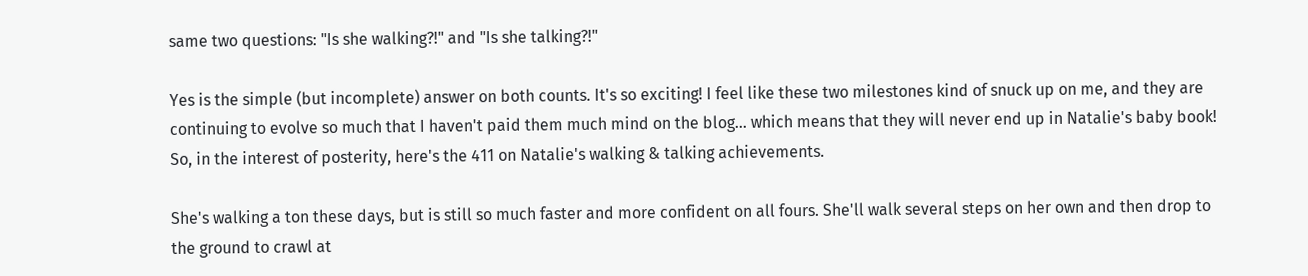same two questions: "Is she walking?!" and "Is she talking?!"

Yes is the simple (but incomplete) answer on both counts. It's so exciting! I feel like these two milestones kind of snuck up on me, and they are continuing to evolve so much that I haven't paid them much mind on the blog... which means that they will never end up in Natalie's baby book! So, in the interest of posterity, here's the 411 on Natalie's walking & talking achievements.

She's walking a ton these days, but is still so much faster and more confident on all fours. She'll walk several steps on her own and then drop to the ground to crawl at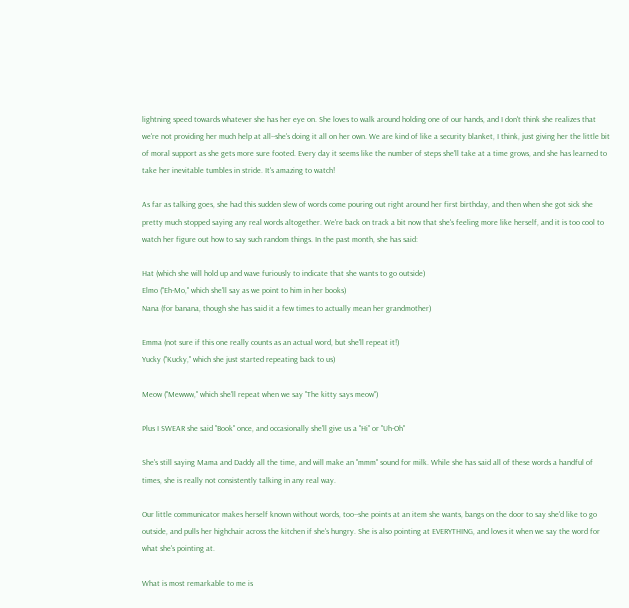lightning speed towards whatever she has her eye on. She loves to walk around holding one of our hands, and I don't think she realizes that we're not providing her much help at all--she's doing it all on her own. We are kind of like a security blanket, I think, just giving her the little bit of moral support as she gets more sure footed. Every day it seems like the number of steps she'll take at a time grows, and she has learned to take her inevitable tumbles in stride. It's amazing to watch!

As far as talking goes, she had this sudden slew of words come pouring out right around her first birthday, and then when she got sick she pretty much stopped saying any real words altogether. We're back on track a bit now that she's feeling more like herself, and it is too cool to watch her figure out how to say such random things. In the past month, she has said:

Hat (which she will hold up and wave furiously to indicate that she wants to go outside)
Elmo ("Eh-Mo," which she'll say as we point to him in her books)
Nana (for banana, though she has said it a few times to actually mean her grandmother)

Emma (not sure if this one really counts as an actual word, but she'll repeat it!)
Yucky ("Kucky," which she just started repeating back to us)

Meow ("Mewww," which she'll repeat when we say "The kitty says meow")

Plus I SWEAR she said "Book" once, and occasionally she'll give us a "Hi" or "Uh-Oh"

She's still saying Mama and Daddy all the time, and will make an "mmm" sound for milk. While she has said all of these words a handful of times, she is really not consistently talking in any real way.

Our little communicator makes herself known without words, too--she points at an item she wants, bangs on the door to say she'd like to go outside, and pulls her highchair across the kitchen if she's hungry. She is also pointing at EVERYTHING, and loves it when we say the word for what she's pointing at.

What is most remarkable to me is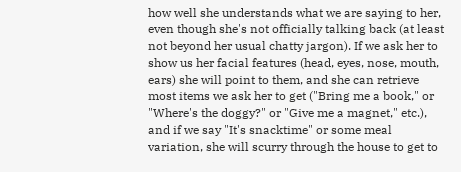how well she understands what we are saying to her, even though she's not officially talking back (at least not beyond her usual chatty jargon). If we ask her to show us her facial features (head, eyes, nose, mouth, ears) she will point to them, and she can retrieve most items we ask her to get ("Bring me a book," or "Where's the doggy?" or "Give me a magnet," etc.), and if we say "It's snacktime" or some meal variation, she will scurry through the house to get to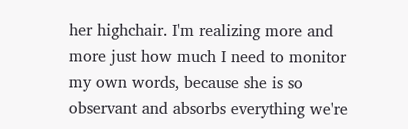her highchair. I'm realizing more and more just how much I need to monitor my own words, because she is so observant and absorbs everything we're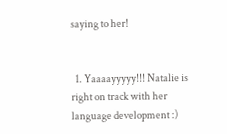saying to her!


  1. Yaaaayyyyy!!! Natalie is right on track with her language development :)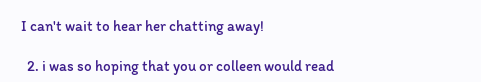I can't wait to hear her chatting away!

  2. i was so hoping that you or colleen would read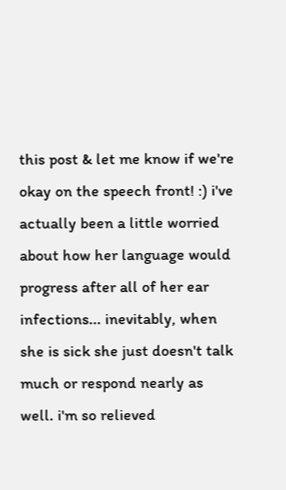this post & let me know if we're okay on the speech front! :) i've actually been a little worried about how her language would progress after all of her ear infections... inevitably, when she is sick she just doesn't talk much or respond nearly as well. i'm so relieved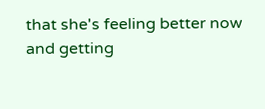that she's feeling better now and getting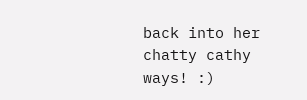back into her chatty cathy ways! :)